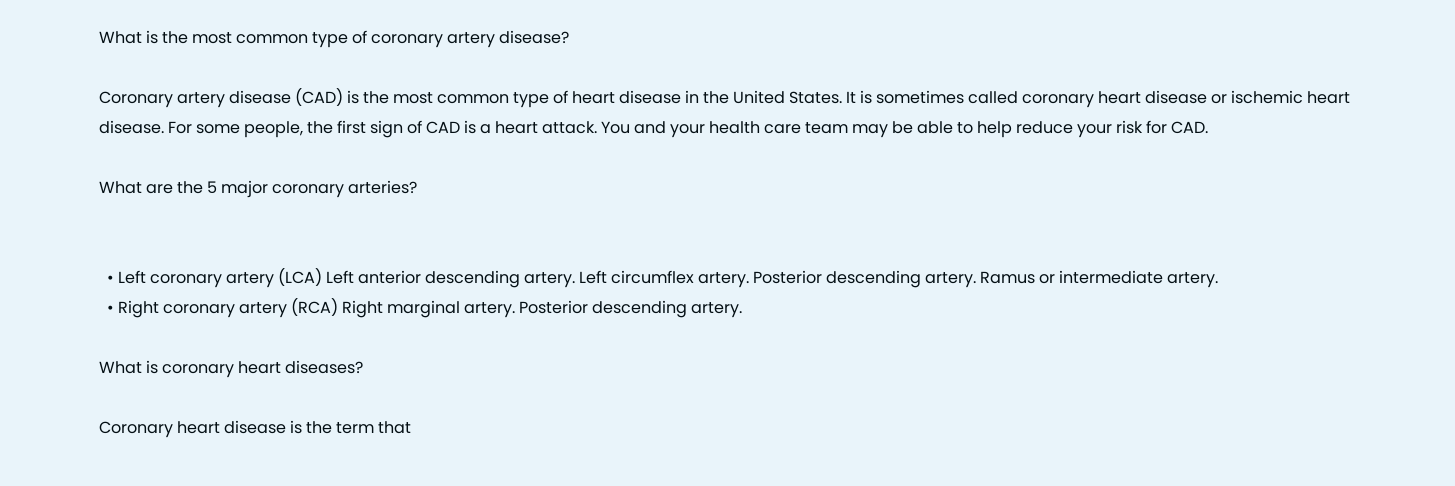What is the most common type of coronary artery disease?

Coronary artery disease (CAD) is the most common type of heart disease in the United States. It is sometimes called coronary heart disease or ischemic heart disease. For some people, the first sign of CAD is a heart attack. You and your health care team may be able to help reduce your risk for CAD.

What are the 5 major coronary arteries?


  • Left coronary artery (LCA) Left anterior descending artery. Left circumflex artery. Posterior descending artery. Ramus or intermediate artery.
  • Right coronary artery (RCA) Right marginal artery. Posterior descending artery.

What is coronary heart diseases?

Coronary heart disease is the term that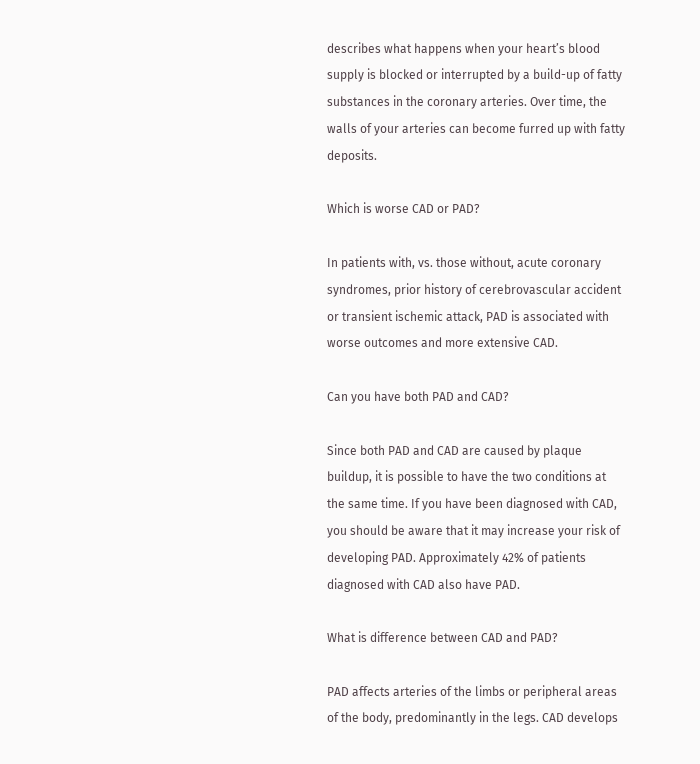describes what happens when your heart’s blood supply is blocked or interrupted by a build-up of fatty substances in the coronary arteries. Over time, the walls of your arteries can become furred up with fatty deposits.

Which is worse CAD or PAD?

In patients with, vs. those without, acute coronary syndromes, prior history of cerebrovascular accident or transient ischemic attack, PAD is associated with worse outcomes and more extensive CAD.

Can you have both PAD and CAD?

Since both PAD and CAD are caused by plaque buildup, it is possible to have the two conditions at the same time. If you have been diagnosed with CAD, you should be aware that it may increase your risk of developing PAD. Approximately 42% of patients diagnosed with CAD also have PAD.

What is difference between CAD and PAD?

PAD affects arteries of the limbs or peripheral areas of the body, predominantly in the legs. CAD develops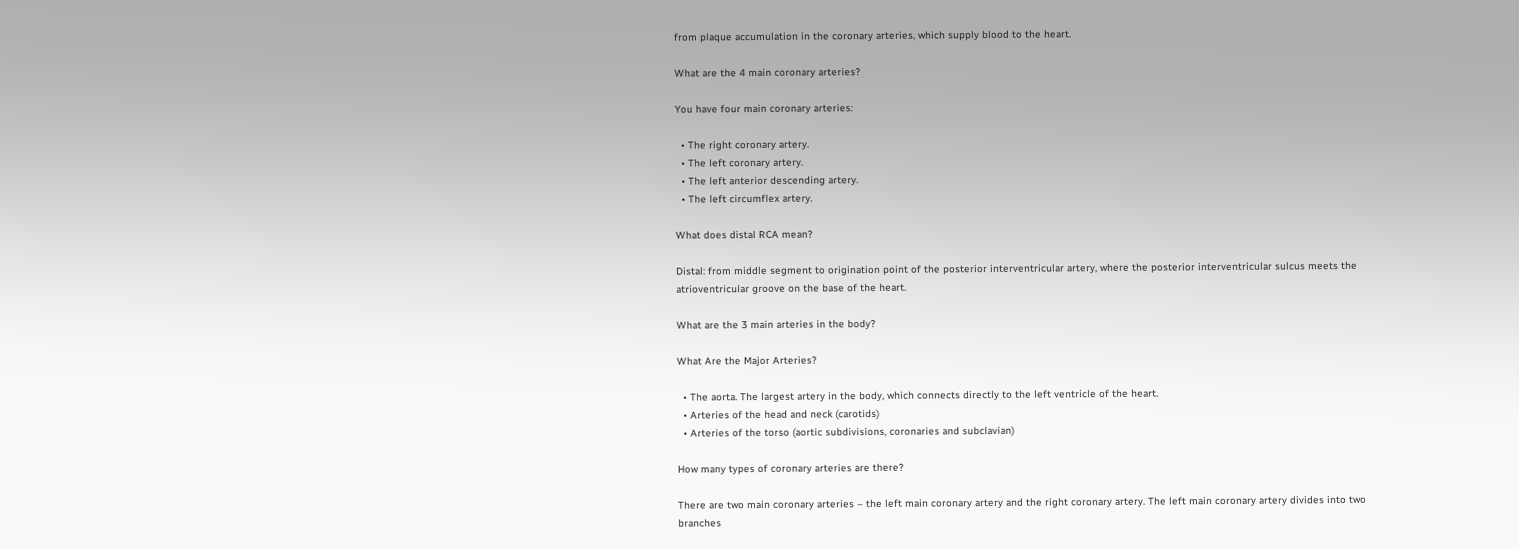from plaque accumulation in the coronary arteries, which supply blood to the heart.

What are the 4 main coronary arteries?

You have four main coronary arteries:

  • The right coronary artery.
  • The left coronary artery.
  • The left anterior descending artery.
  • The left circumflex artery.

What does distal RCA mean?

Distal: from middle segment to origination point of the posterior interventricular artery, where the posterior interventricular sulcus meets the atrioventricular groove on the base of the heart.

What are the 3 main arteries in the body?

What Are the Major Arteries?

  • The aorta. The largest artery in the body, which connects directly to the left ventricle of the heart.
  • Arteries of the head and neck (carotids)
  • Arteries of the torso (aortic subdivisions, coronaries and subclavian)

How many types of coronary arteries are there?

There are two main coronary arteries – the left main coronary artery and the right coronary artery. The left main coronary artery divides into two branches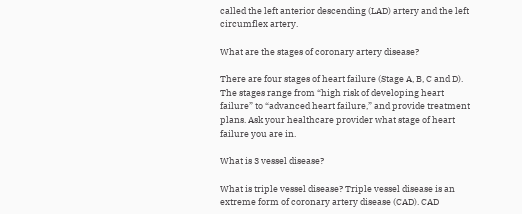called the left anterior descending (LAD) artery and the left circumflex artery.

What are the stages of coronary artery disease?

There are four stages of heart failure (Stage A, B, C and D). The stages range from “high risk of developing heart failure” to “advanced heart failure,” and provide treatment plans. Ask your healthcare provider what stage of heart failure you are in.

What is 3 vessel disease?

What is triple vessel disease? Triple vessel disease is an extreme form of coronary artery disease (CAD). CAD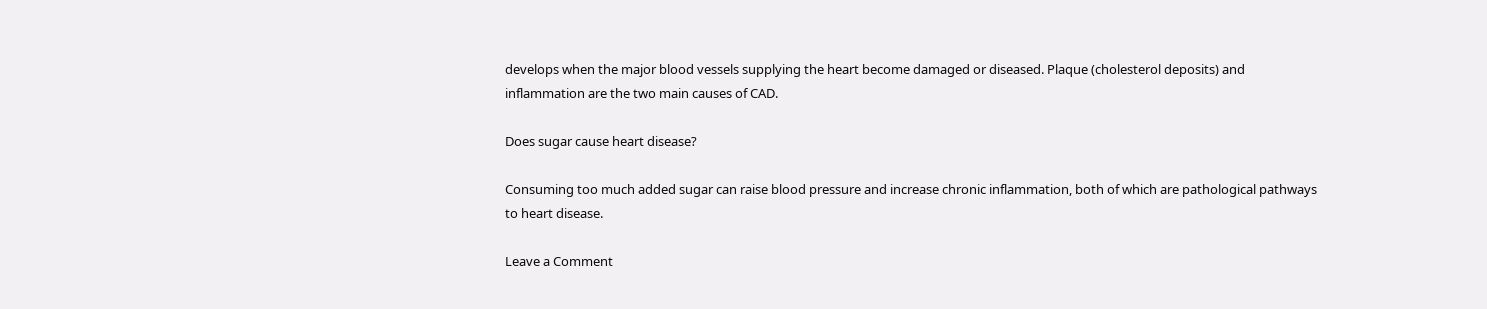develops when the major blood vessels supplying the heart become damaged or diseased. Plaque (cholesterol deposits) and inflammation are the two main causes of CAD.

Does sugar cause heart disease?

Consuming too much added sugar can raise blood pressure and increase chronic inflammation, both of which are pathological pathways to heart disease.

Leave a Comment